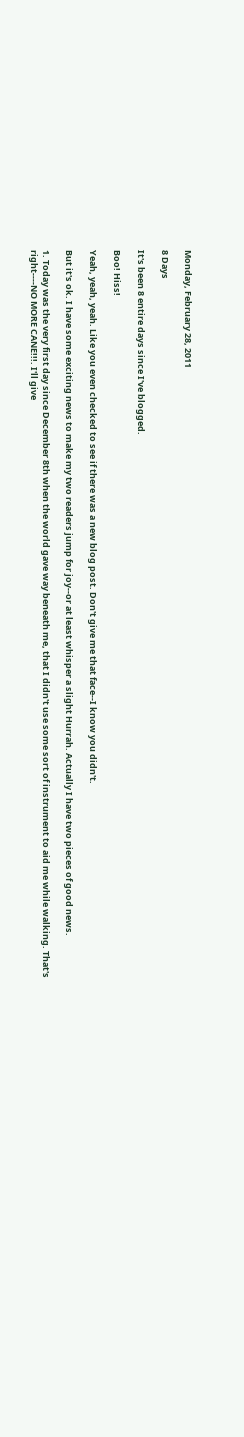Monday, February 28, 2011

8 Days

It's been 8 entire days since I've blogged.

Boo! Hiss!

Yeah, yeah, yeah. Like you even checked to see if there was a new blog post. Don't give me that face--I know you didn't.

But it's ok. I have some exciting news to make my two readers jump for joy--or at least whisper a slight Hurrah. Actually I have two pieces of good news.

1. Today was the very first day since December 8th when the world gave way beneath me, that I didn't use some sort of instrument to aid me while walking. That's right----NO MORE CANE!!!. I'll give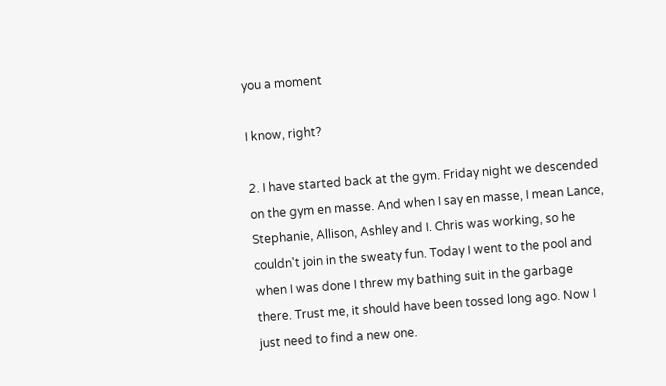you a moment

I know, right?

2. I have started back at the gym. Friday night we descended on the gym en masse. And when I say en masse, I mean Lance, Stephanie, Allison, Ashley and I. Chris was working, so he couldn't join in the sweaty fun. Today I went to the pool and when I was done I threw my bathing suit in the garbage there. Trust me, it should have been tossed long ago. Now I just need to find a new one.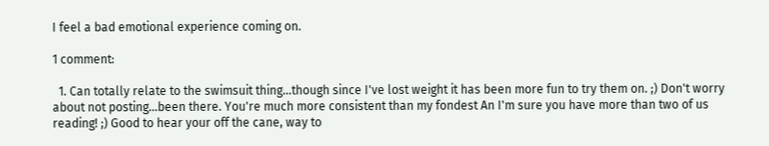I feel a bad emotional experience coming on.

1 comment:

  1. Can totally relate to the swimsuit thing...though since I've lost weight it has been more fun to try them on. ;) Don't worry about not posting...been there. You're much more consistent than my fondest An I'm sure you have more than two of us reading! ;) Good to hear your off the cane, way to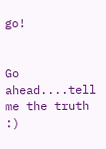go!


Go ahead....tell me the truth :)